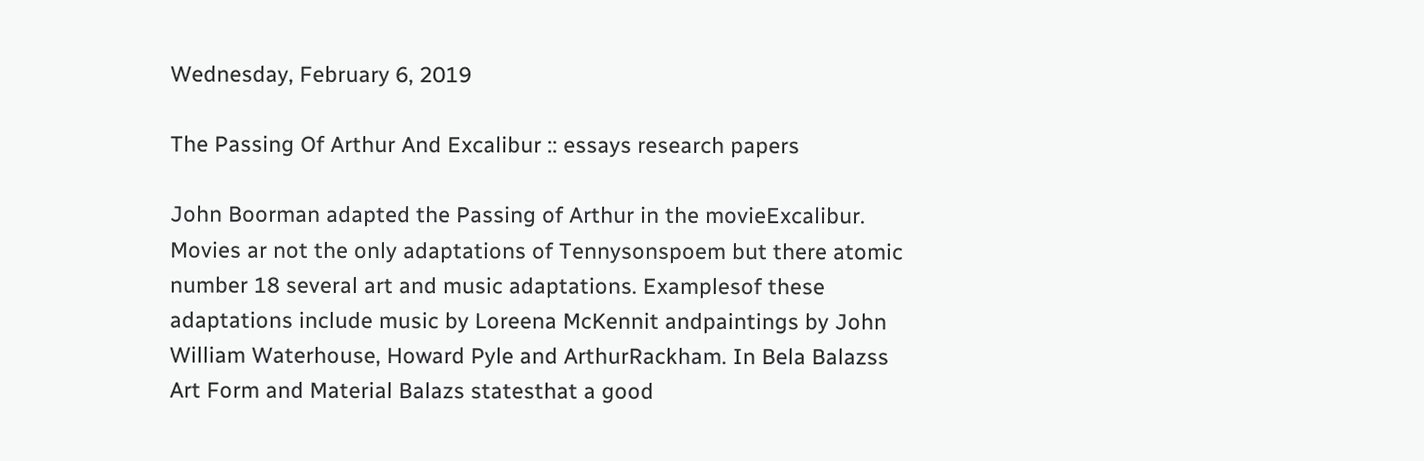Wednesday, February 6, 2019

The Passing Of Arthur And Excalibur :: essays research papers

John Boorman adapted the Passing of Arthur in the movieExcalibur. Movies ar not the only adaptations of Tennysonspoem but there atomic number 18 several art and music adaptations. Examplesof these adaptations include music by Loreena McKennit andpaintings by John William Waterhouse, Howard Pyle and ArthurRackham. In Bela Balazss Art Form and Material Balazs statesthat a good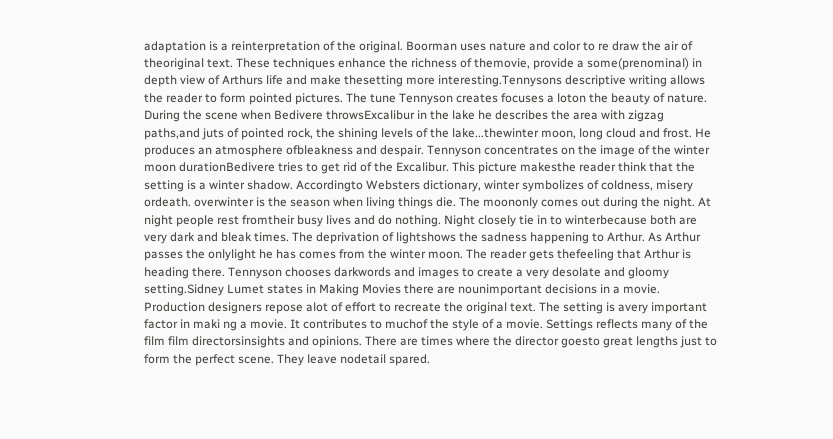adaptation is a reinterpretation of the original. Boorman uses nature and color to re draw the air of theoriginal text. These techniques enhance the richness of themovie, provide a some(prenominal) in depth view of Arthurs life and make thesetting more interesting.Tennysons descriptive writing allows the reader to form pointed pictures. The tune Tennyson creates focuses a loton the beauty of nature. During the scene when Bedivere throwsExcalibur in the lake he describes the area with zigzag paths,and juts of pointed rock, the shining levels of the lake...thewinter moon, long cloud and frost. He produces an atmosphere ofbleakness and despair. Tennyson concentrates on the image of the winter moon durationBedivere tries to get rid of the Excalibur. This picture makesthe reader think that the setting is a winter shadow. Accordingto Websters dictionary, winter symbolizes of coldness, misery ordeath. overwinter is the season when living things die. The moononly comes out during the night. At night people rest fromtheir busy lives and do nothing. Night closely tie in to winterbecause both are very dark and bleak times. The deprivation of lightshows the sadness happening to Arthur. As Arthur passes the onlylight he has comes from the winter moon. The reader gets thefeeling that Arthur is heading there. Tennyson chooses darkwords and images to create a very desolate and gloomy setting.Sidney Lumet states in Making Movies there are nounimportant decisions in a movie. Production designers repose alot of effort to recreate the original text. The setting is avery important factor in maki ng a movie. It contributes to muchof the style of a movie. Settings reflects many of the film film directorsinsights and opinions. There are times where the director goesto great lengths just to form the perfect scene. They leave nodetail spared.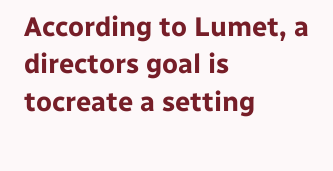According to Lumet, a directors goal is tocreate a setting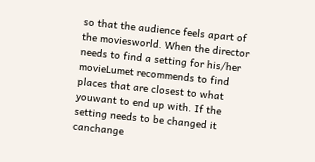so that the audience feels apart of the moviesworld. When the director needs to find a setting for his/her movieLumet recommends to find places that are closest to what youwant to end up with. If the setting needs to be changed it canchange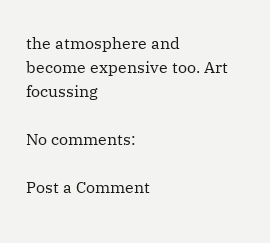the atmosphere and become expensive too. Art focussing

No comments:

Post a Comment